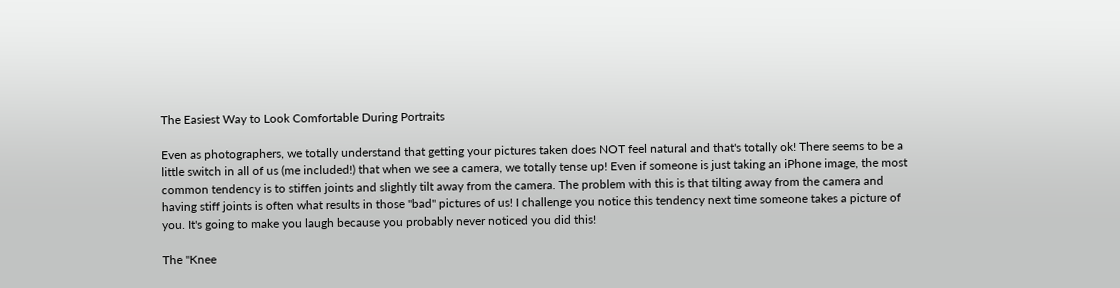The Easiest Way to Look Comfortable During Portraits

Even as photographers, we totally understand that getting your pictures taken does NOT feel natural and that's totally ok! There seems to be a little switch in all of us (me included!) that when we see a camera, we totally tense up! Even if someone is just taking an iPhone image, the most common tendency is to stiffen joints and slightly tilt away from the camera. The problem with this is that tilting away from the camera and having stiff joints is often what results in those "bad" pictures of us! I challenge you notice this tendency next time someone takes a picture of you. It's going to make you laugh because you probably never noticed you did this!

The "Knee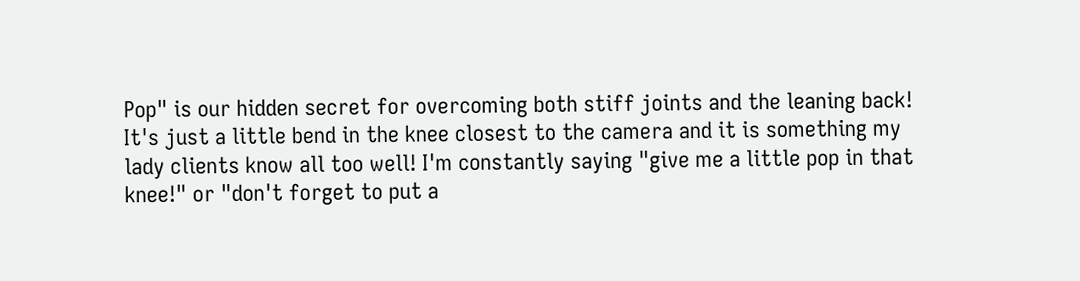Pop" is our hidden secret for overcoming both stiff joints and the leaning back! It's just a little bend in the knee closest to the camera and it is something my lady clients know all too well! I'm constantly saying "give me a little pop in that knee!" or "don't forget to put a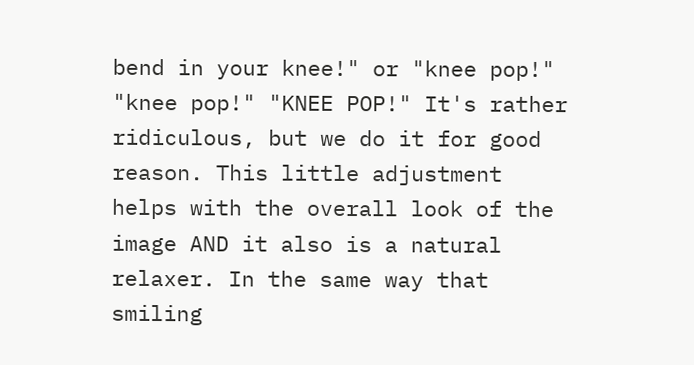bend in your knee!" or "knee pop!" "knee pop!" "KNEE POP!" It's rather ridiculous, but we do it for good reason. This little adjustment helps with the overall look of the image AND it also is a natural relaxer. In the same way that smiling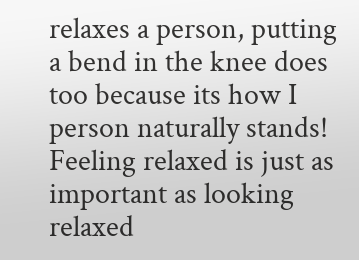relaxes a person, putting a bend in the knee does too because its how I person naturally stands! Feeling relaxed is just as important as looking relaxed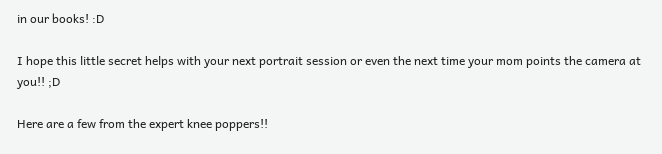in our books! :D

I hope this little secret helps with your next portrait session or even the next time your mom points the camera at you!! ;D

Here are a few from the expert knee poppers!!